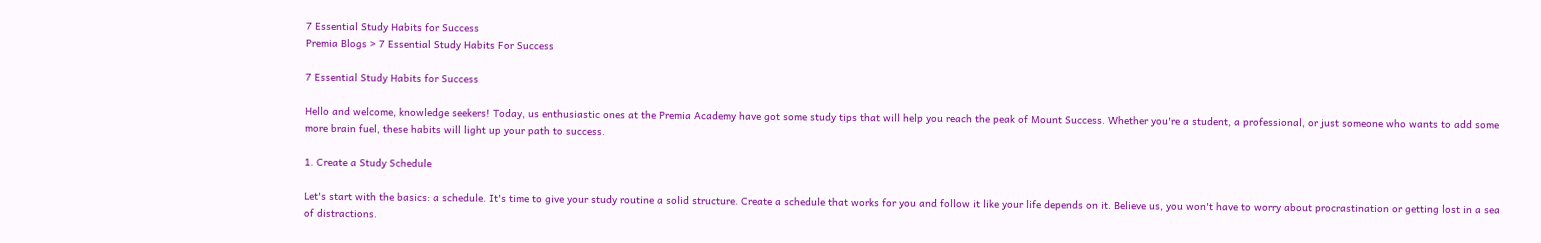7 Essential Study Habits for Success
Premia Blogs > 7 Essential Study Habits For Success

7 Essential Study Habits for Success

Hello and welcome, knowledge seekers! Today, us enthusiastic ones at the Premia Academy have got some study tips that will help you reach the peak of Mount Success. Whether you're a student, a professional, or just someone who wants to add some more brain fuel, these habits will light up your path to success.

1. Create a Study Schedule

Let's start with the basics: a schedule. It's time to give your study routine a solid structure. Create a schedule that works for you and follow it like your life depends on it. Believe us, you won't have to worry about procrastination or getting lost in a sea of distractions.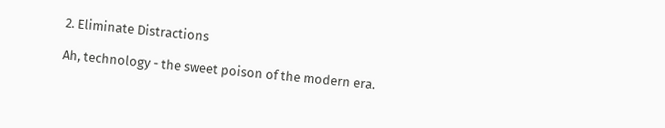2. Eliminate Distractions

Ah, technology - the sweet poison of the modern era.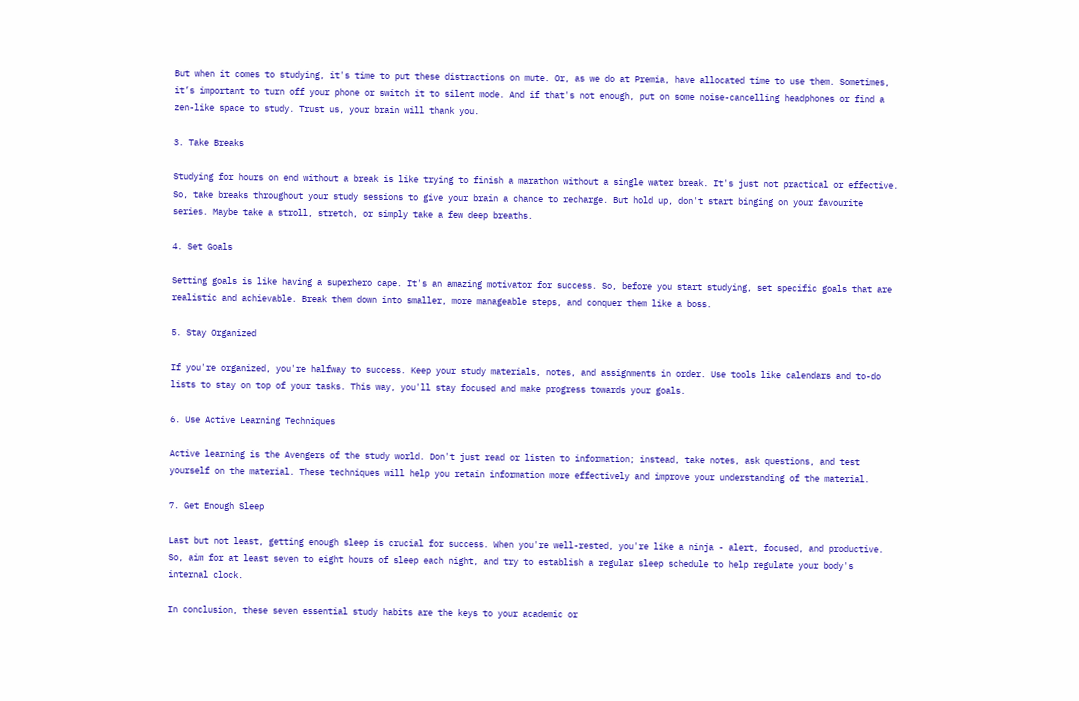But when it comes to studying, it's time to put these distractions on mute. Or, as we do at Premia, have allocated time to use them. Sometimes, it’s important to turn off your phone or switch it to silent mode. And if that's not enough, put on some noise-cancelling headphones or find a zen-like space to study. Trust us, your brain will thank you.

3. Take Breaks

Studying for hours on end without a break is like trying to finish a marathon without a single water break. It's just not practical or effective. So, take breaks throughout your study sessions to give your brain a chance to recharge. But hold up, don't start binging on your favourite series. Maybe take a stroll, stretch, or simply take a few deep breaths.

4. Set Goals

Setting goals is like having a superhero cape. It's an amazing motivator for success. So, before you start studying, set specific goals that are realistic and achievable. Break them down into smaller, more manageable steps, and conquer them like a boss.

5. Stay Organized

If you're organized, you're halfway to success. Keep your study materials, notes, and assignments in order. Use tools like calendars and to-do lists to stay on top of your tasks. This way, you'll stay focused and make progress towards your goals.

6. Use Active Learning Techniques

Active learning is the Avengers of the study world. Don't just read or listen to information; instead, take notes, ask questions, and test yourself on the material. These techniques will help you retain information more effectively and improve your understanding of the material.

7. Get Enough Sleep

Last but not least, getting enough sleep is crucial for success. When you're well-rested, you're like a ninja - alert, focused, and productive. So, aim for at least seven to eight hours of sleep each night, and try to establish a regular sleep schedule to help regulate your body's internal clock.

In conclusion, these seven essential study habits are the keys to your academic or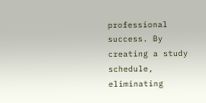professional success. By creating a study schedule, eliminating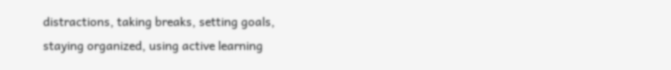distractions, taking breaks, setting goals, staying organized, using active learning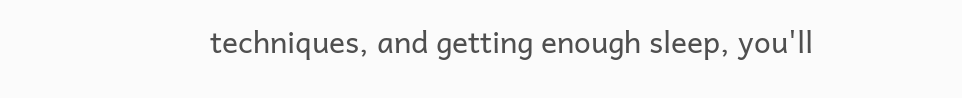techniques, and getting enough sleep, you'll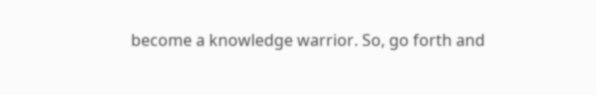become a knowledge warrior. So, go forth and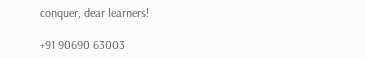conquer, dear learners!

+91 90690 63003